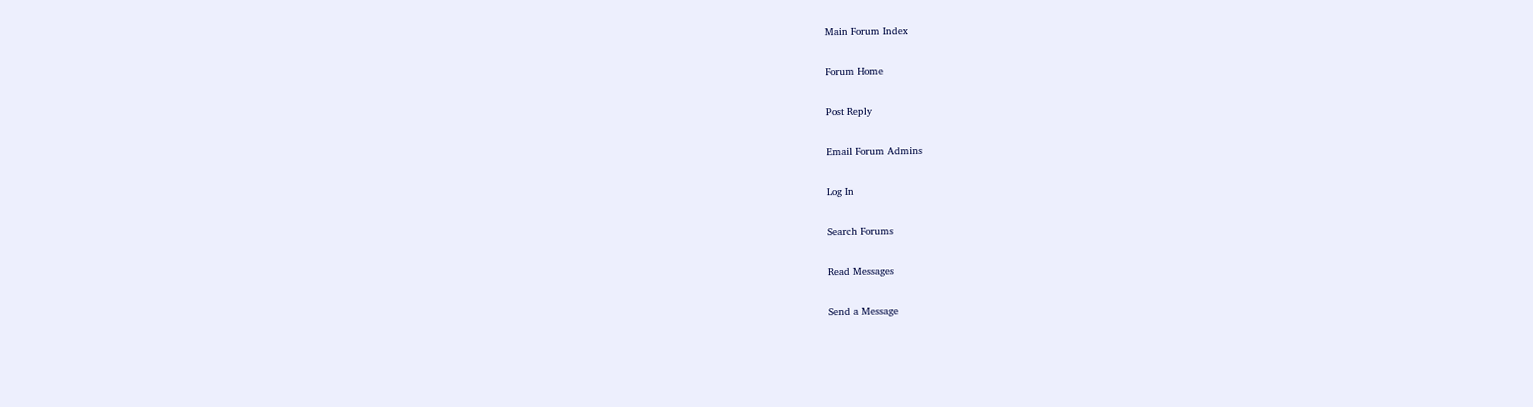Main Forum Index

Forum Home

Post Reply

Email Forum Admins

Log In

Search Forums

Read Messages

Send a Message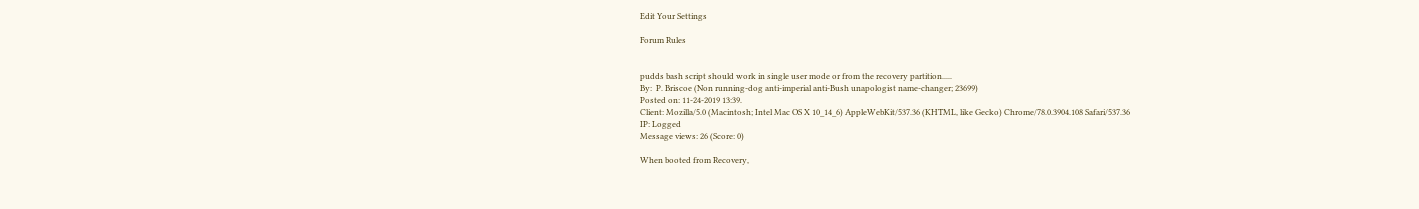Edit Your Settings

Forum Rules


pudds bash script should work in single user mode or from the recovery partition.....
By:  P. Briscoe (Non running-dog anti-imperial anti-Bush unapologist name-changer; 23699)
Posted on: 11-24-2019 13:39.
Client: Mozilla/5.0 (Macintosh; Intel Mac OS X 10_14_6) AppleWebKit/537.36 (KHTML, like Gecko) Chrome/78.0.3904.108 Safari/537.36
IP: Logged
Message views: 26 (Score: 0)

When booted from Recovery,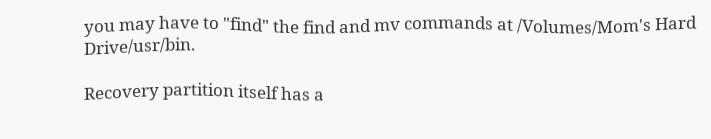you may have to "find" the find and mv commands at /Volumes/Mom's Hard Drive/usr/bin.

Recovery partition itself has a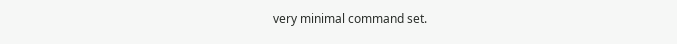very minimal command set.